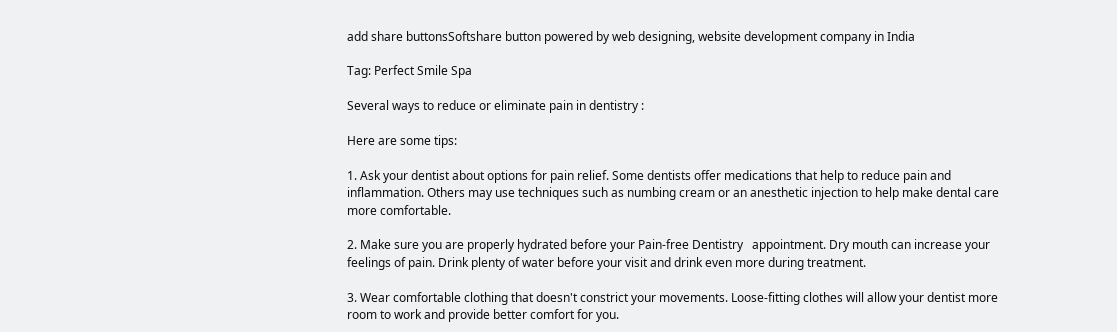add share buttonsSoftshare button powered by web designing, website development company in India

Tag: Perfect Smile Spa

Several ways to reduce or eliminate pain in dentistry :

Here are some tips:

1. Ask your dentist about options for pain relief. Some dentists offer medications that help to reduce pain and inflammation. Others may use techniques such as numbing cream or an anesthetic injection to help make dental care more comfortable.

2. Make sure you are properly hydrated before your Pain-free Dentistry   appointment. Dry mouth can increase your feelings of pain. Drink plenty of water before your visit and drink even more during treatment.

3. Wear comfortable clothing that doesn't constrict your movements. Loose-fitting clothes will allow your dentist more room to work and provide better comfort for you.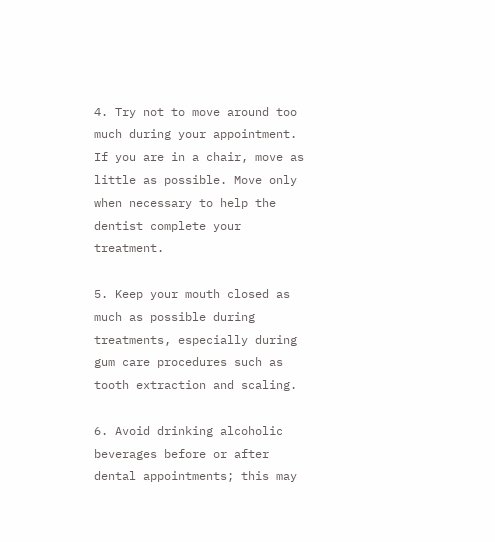4. Try not to move around too much during your appointment. If you are in a chair, move as little as possible. Move only when necessary to help the dentist complete your treatment.

5. Keep your mouth closed as much as possible during treatments, especially during gum care procedures such as tooth extraction and scaling.

6. Avoid drinking alcoholic beverages before or after dental appointments; this may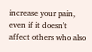increase your pain, even if it doesn't affect others who also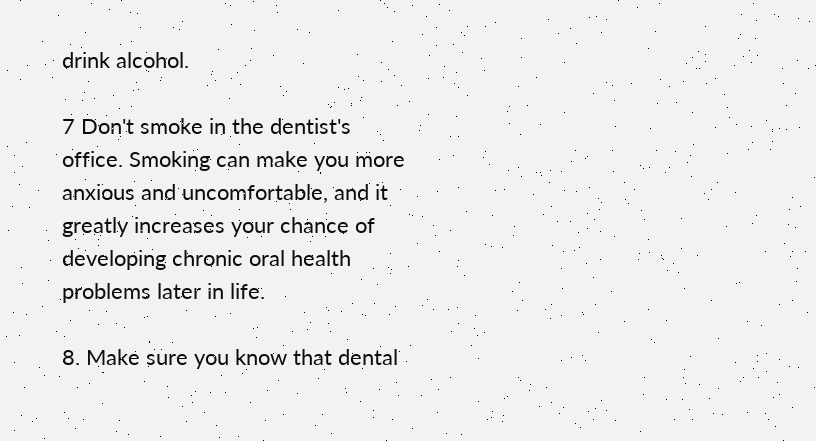drink alcohol.

7 Don't smoke in the dentist's office. Smoking can make you more anxious and uncomfortable, and it greatly increases your chance of developing chronic oral health problems later in life.

8. Make sure you know that dental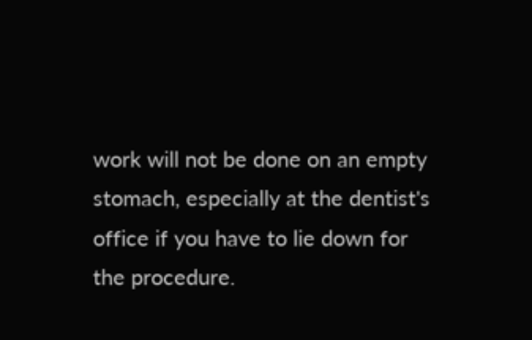work will not be done on an empty stomach, especially at the dentist's office if you have to lie down for the procedure.